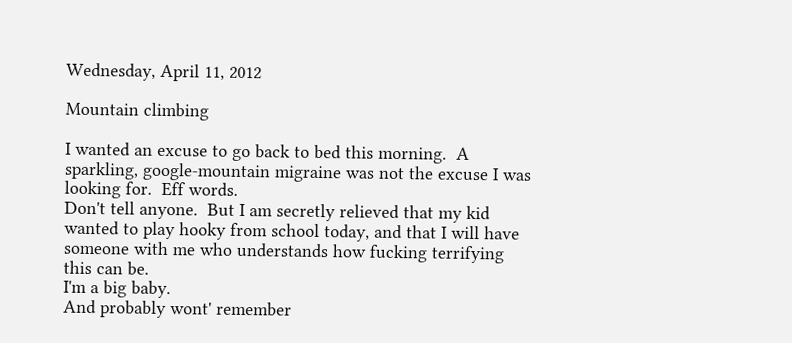Wednesday, April 11, 2012

Mountain climbing

I wanted an excuse to go back to bed this morning.  A sparkling, google-mountain migraine was not the excuse I was looking for.  Eff words.
Don't tell anyone.  But I am secretly relieved that my kid wanted to play hooky from school today, and that I will have someone with me who understands how fucking terrifying this can be.
I'm a big baby.
And probably wont' remember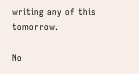writing any of this tomorrow.

No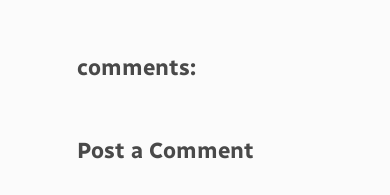comments:

Post a Comment